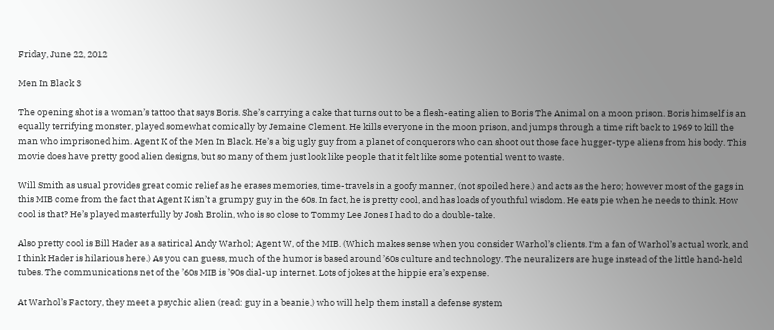Friday, June 22, 2012

Men In Black 3

The opening shot is a woman’s tattoo that says Boris. She’s carrying a cake that turns out to be a flesh-eating alien to Boris The Animal on a moon prison. Boris himself is an equally terrifying monster, played somewhat comically by Jemaine Clement. He kills everyone in the moon prison, and jumps through a time rift back to 1969 to kill the man who imprisoned him. Agent K of the Men In Black. He’s a big ugly guy from a planet of conquerors who can shoot out those face hugger-type aliens from his body. This movie does have pretty good alien designs, but so many of them just look like people that it felt like some potential went to waste.

Will Smith as usual provides great comic relief as he erases memories, time-travels in a goofy manner, (not spoiled here.) and acts as the hero; however most of the gags in this MIB come from the fact that Agent K isn’t a grumpy guy in the 60s. In fact, he is pretty cool, and has loads of youthful wisdom. He eats pie when he needs to think. How cool is that? He’s played masterfully by Josh Brolin, who is so close to Tommy Lee Jones I had to do a double-take.

Also pretty cool is Bill Hader as a satirical Andy Warhol; Agent W, of the MIB. (Which makes sense when you consider Warhol’s clients. I‘m a fan of Warhol’s actual work, and I think Hader is hilarious here.) As you can guess, much of the humor is based around ’60s culture and technology. The neuralizers are huge instead of the little hand-held tubes. The communications net of the ’60s MIB is ’90s dial-up internet. Lots of jokes at the hippie era’s expense.

At Warhol’s Factory, they meet a psychic alien (read: guy in a beanie.) who will help them install a defense system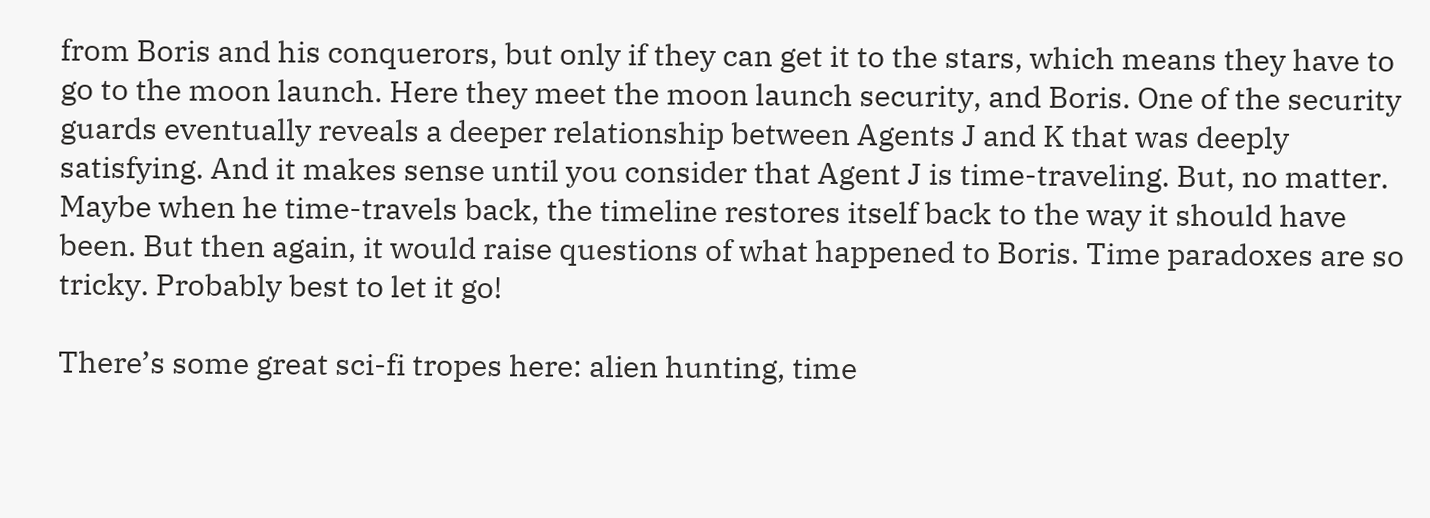from Boris and his conquerors, but only if they can get it to the stars, which means they have to go to the moon launch. Here they meet the moon launch security, and Boris. One of the security guards eventually reveals a deeper relationship between Agents J and K that was deeply satisfying. And it makes sense until you consider that Agent J is time-traveling. But, no matter. Maybe when he time-travels back, the timeline restores itself back to the way it should have been. But then again, it would raise questions of what happened to Boris. Time paradoxes are so tricky. Probably best to let it go!

There’s some great sci-fi tropes here: alien hunting, time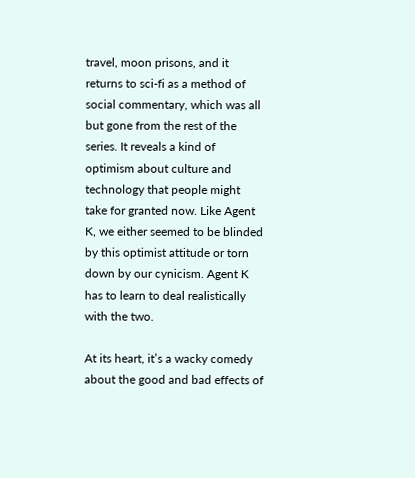travel, moon prisons, and it returns to sci-fi as a method of social commentary, which was all but gone from the rest of the series. It reveals a kind of optimism about culture and technology that people might take for granted now. Like Agent K, we either seemed to be blinded by this optimist attitude or torn down by our cynicism. Agent K has to learn to deal realistically with the two.

At its heart, it’s a wacky comedy about the good and bad effects of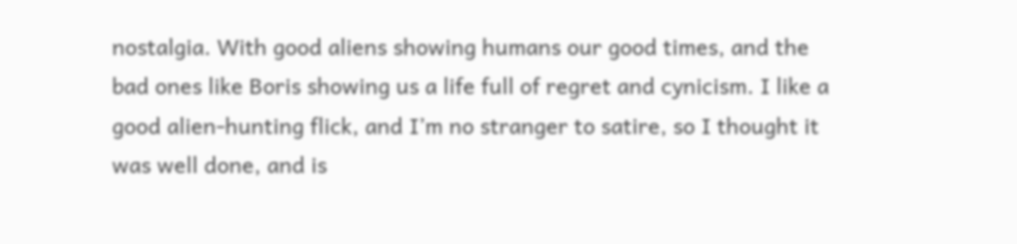nostalgia. With good aliens showing humans our good times, and the bad ones like Boris showing us a life full of regret and cynicism. I like a good alien-hunting flick, and I’m no stranger to satire, so I thought it was well done, and is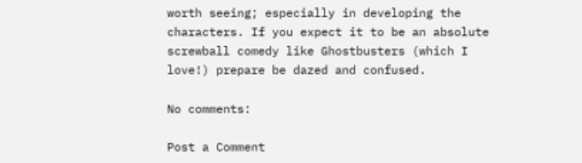worth seeing; especially in developing the characters. If you expect it to be an absolute screwball comedy like Ghostbusters (which I love!) prepare be dazed and confused.

No comments:

Post a Comment